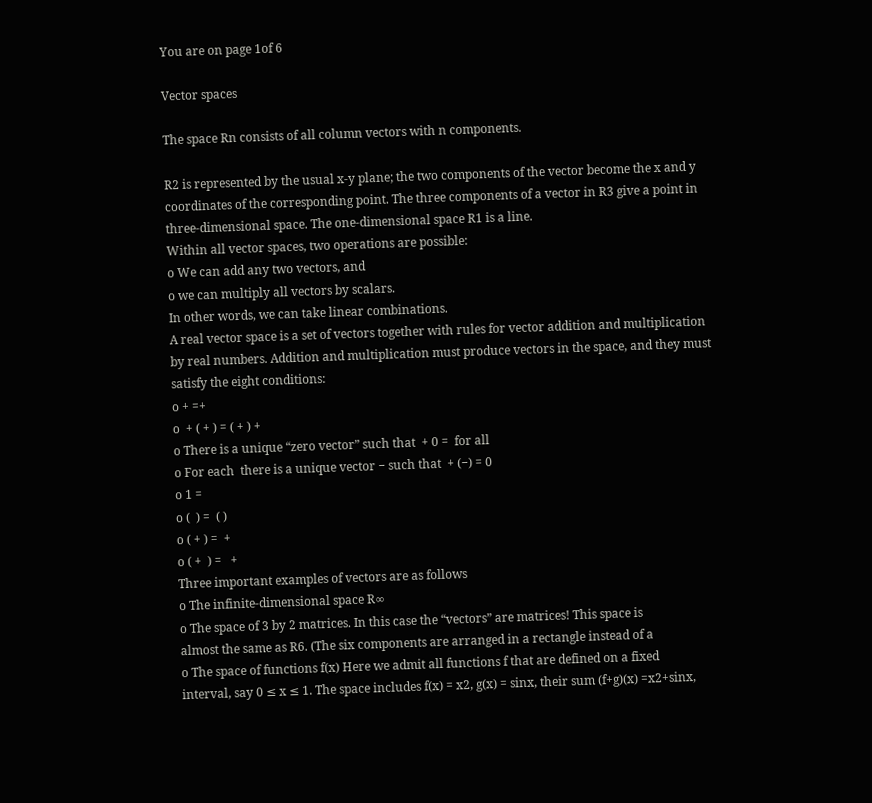You are on page 1of 6

Vector spaces

The space Rn consists of all column vectors with n components.

R2 is represented by the usual x-y plane; the two components of the vector become the x and y
coordinates of the corresponding point. The three components of a vector in R3 give a point in
three-dimensional space. The one-dimensional space R1 is a line.
Within all vector spaces, two operations are possible:
o We can add any two vectors, and
o we can multiply all vectors by scalars.
In other words, we can take linear combinations.
A real vector space is a set of vectors together with rules for vector addition and multiplication
by real numbers. Addition and multiplication must produce vectors in the space, and they must
satisfy the eight conditions:
o + =+
o  + ( + ) = ( + ) +
o There is a unique “zero vector” such that  + 0 =  for all
o For each  there is a unique vector − such that  + (−) = 0
o 1 =
o (  ) =  ( )
o ( + ) =  +
o ( +  ) =   +
Three important examples of vectors are as follows
o The infinite-dimensional space R∞
o The space of 3 by 2 matrices. In this case the “vectors” are matrices! This space is
almost the same as R6. (The six components are arranged in a rectangle instead of a
o The space of functions f(x) Here we admit all functions f that are defined on a fixed
interval, say 0 ≤ x ≤ 1. The space includes f(x) = x2, g(x) = sinx, their sum (f+g)(x) =x2+sinx,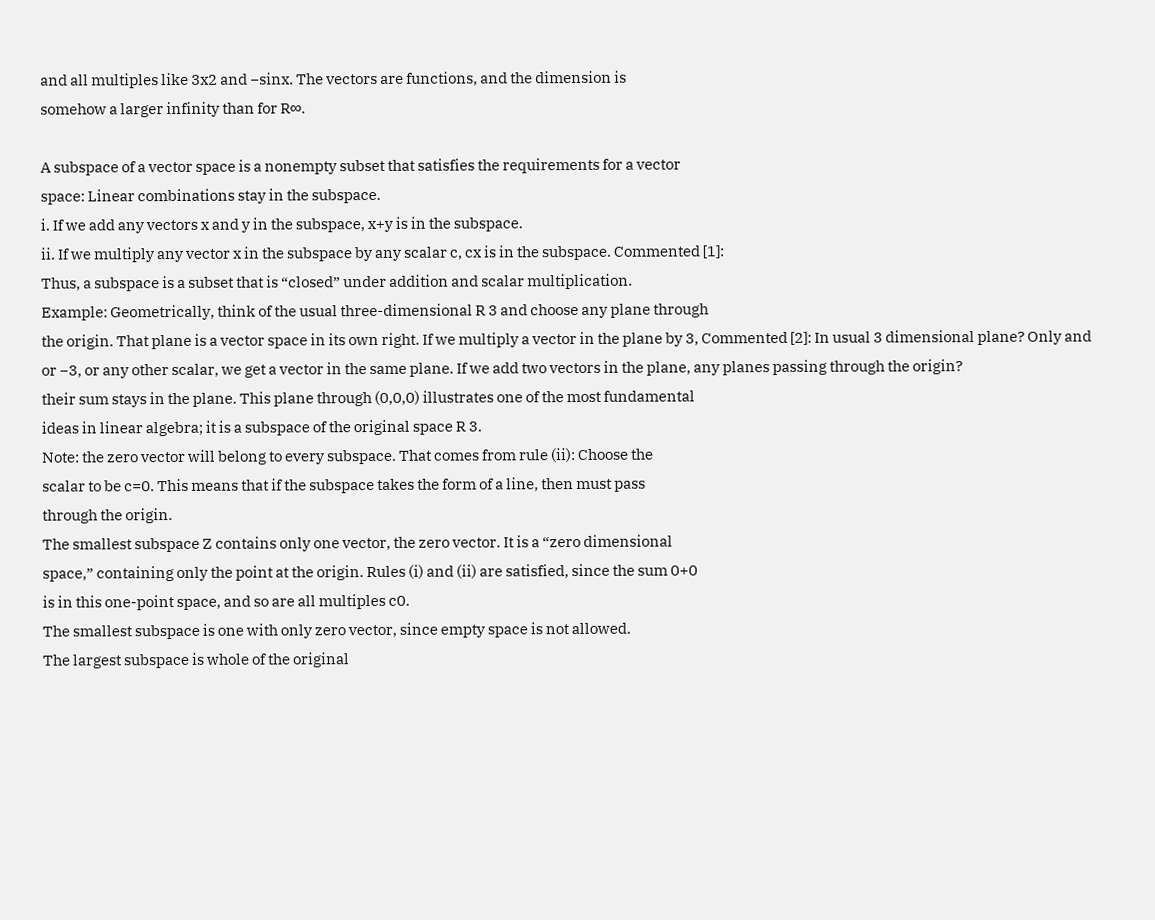and all multiples like 3x2 and −sinx. The vectors are functions, and the dimension is
somehow a larger infinity than for R∞.

A subspace of a vector space is a nonempty subset that satisfies the requirements for a vector
space: Linear combinations stay in the subspace.
i. If we add any vectors x and y in the subspace, x+y is in the subspace.
ii. If we multiply any vector x in the subspace by any scalar c, cx is in the subspace. Commented [1]:
Thus, a subspace is a subset that is “closed” under addition and scalar multiplication.
Example: Geometrically, think of the usual three-dimensional R 3 and choose any plane through
the origin. That plane is a vector space in its own right. If we multiply a vector in the plane by 3, Commented [2]: In usual 3 dimensional plane? Only and
or −3, or any other scalar, we get a vector in the same plane. If we add two vectors in the plane, any planes passing through the origin?
their sum stays in the plane. This plane through (0,0,0) illustrates one of the most fundamental
ideas in linear algebra; it is a subspace of the original space R 3.
Note: the zero vector will belong to every subspace. That comes from rule (ii): Choose the
scalar to be c=0. This means that if the subspace takes the form of a line, then must pass
through the origin.
The smallest subspace Z contains only one vector, the zero vector. It is a “zero dimensional
space,” containing only the point at the origin. Rules (i) and (ii) are satisfied, since the sum 0+0
is in this one-point space, and so are all multiples c0.
The smallest subspace is one with only zero vector, since empty space is not allowed.
The largest subspace is whole of the original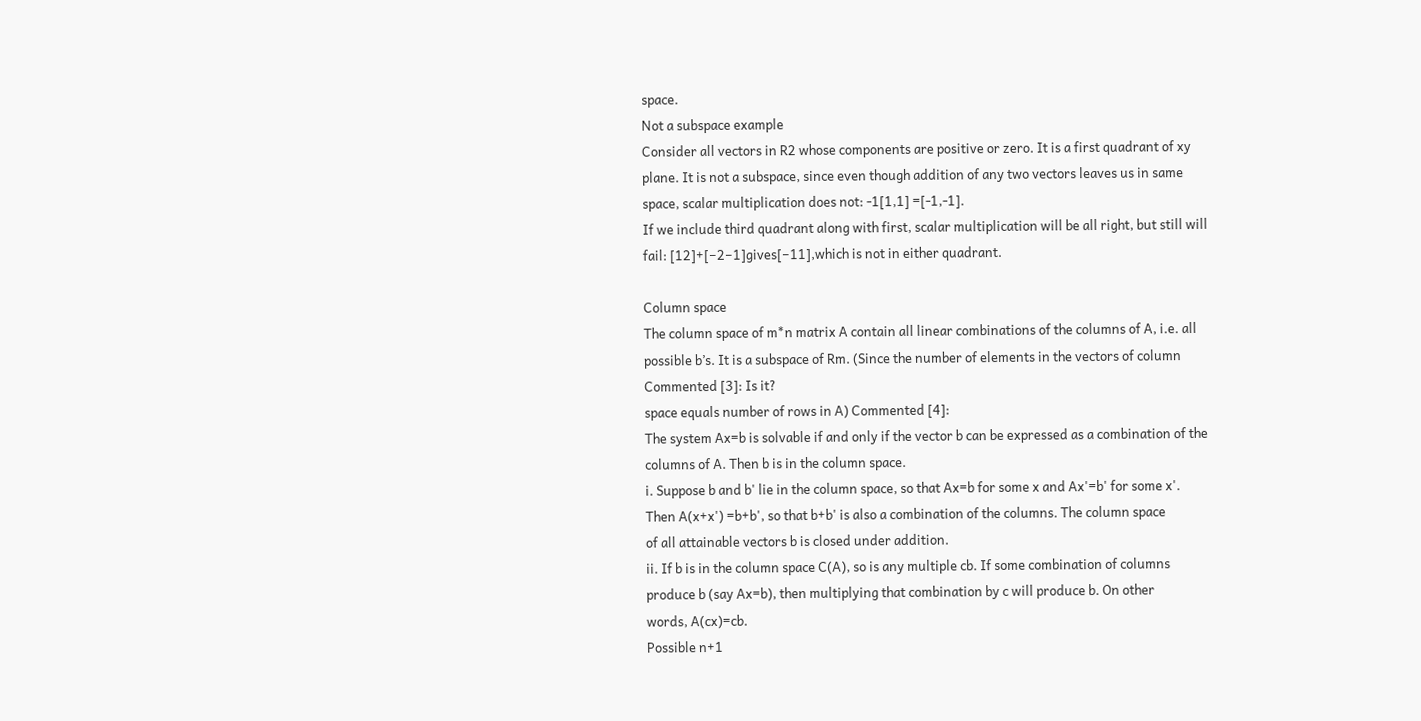space.
Not a subspace example
Consider all vectors in R2 whose components are positive or zero. It is a first quadrant of xy
plane. It is not a subspace, since even though addition of any two vectors leaves us in same
space, scalar multiplication does not: -1[1,1] =[-1,-1].
If we include third quadrant along with first, scalar multiplication will be all right, but still will
fail: [12]+[−2−1]gives[−11],which is not in either quadrant.

Column space
The column space of m*n matrix A contain all linear combinations of the columns of A, i.e. all
possible b’s. It is a subspace of Rm. (Since the number of elements in the vectors of column Commented [3]: Is it?
space equals number of rows in A) Commented [4]:
The system Ax=b is solvable if and only if the vector b can be expressed as a combination of the
columns of A. Then b is in the column space.
i. Suppose b and b' lie in the column space, so that Ax=b for some x and Ax'=b' for some x'.
Then A(x+x') =b+b', so that b+b' is also a combination of the columns. The column space
of all attainable vectors b is closed under addition.
ii. If b is in the column space C(A), so is any multiple cb. If some combination of columns
produce b (say Ax=b), then multiplying that combination by c will produce b. On other
words, A(cx)=cb.
Possible n+1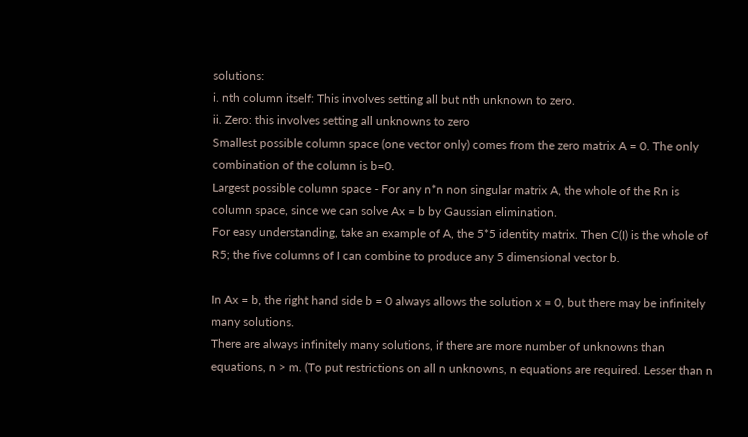solutions:
i. nth column itself: This involves setting all but nth unknown to zero.
ii. Zero: this involves setting all unknowns to zero
Smallest possible column space (one vector only) comes from the zero matrix A = 0. The only
combination of the column is b=0.
Largest possible column space - For any n*n non singular matrix A, the whole of the Rn is
column space, since we can solve Ax = b by Gaussian elimination.
For easy understanding, take an example of A, the 5*5 identity matrix. Then C(I) is the whole of
R5; the five columns of I can combine to produce any 5 dimensional vector b.

In Ax = b, the right hand side b = 0 always allows the solution x = 0, but there may be infinitely
many solutions.
There are always infinitely many solutions, if there are more number of unknowns than
equations, n > m. (To put restrictions on all n unknowns, n equations are required. Lesser than n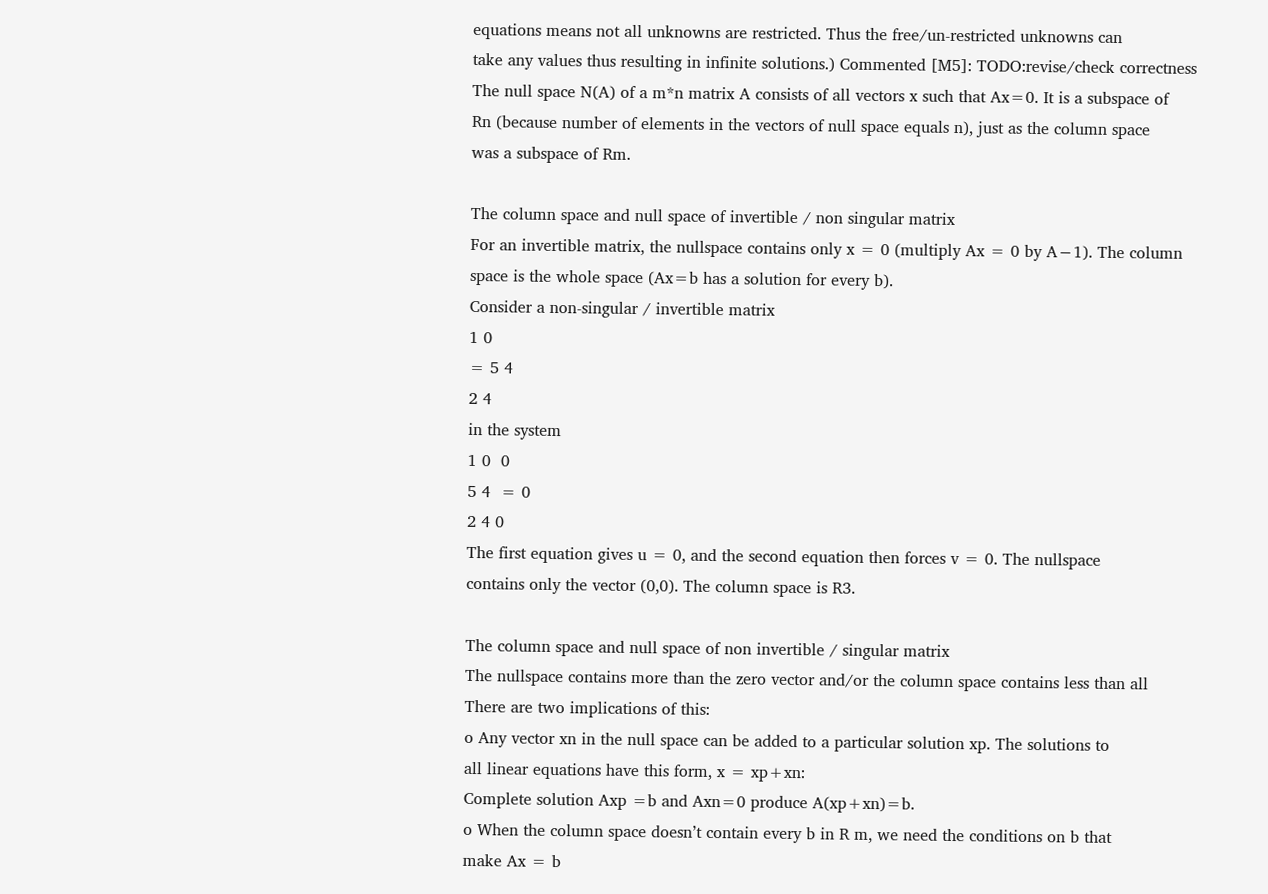equations means not all unknowns are restricted. Thus the free/un-restricted unknowns can
take any values thus resulting in infinite solutions.) Commented [M5]: TODO:revise/check correctness
The null space N(A) of a m*n matrix A consists of all vectors x such that Ax=0. It is a subspace of
Rn (because number of elements in the vectors of null space equals n), just as the column space
was a subspace of Rm.

The column space and null space of invertible / non singular matrix
For an invertible matrix, the nullspace contains only x = 0 (multiply Ax = 0 by A−1). The column
space is the whole space (Ax=b has a solution for every b).
Consider a non-singular / invertible matrix
1 0
= 5 4
2 4
in the system
1 0  0
5 4  = 0
2 4 0
The first equation gives u = 0, and the second equation then forces v = 0. The nullspace
contains only the vector (0,0). The column space is R3.

The column space and null space of non invertible / singular matrix
The nullspace contains more than the zero vector and/or the column space contains less than all
There are two implications of this:
o Any vector xn in the null space can be added to a particular solution xp. The solutions to
all linear equations have this form, x = xp+xn:
Complete solution Axp =b and Axn=0 produce A(xp+xn)=b.
o When the column space doesn’t contain every b in R m, we need the conditions on b that
make Ax = b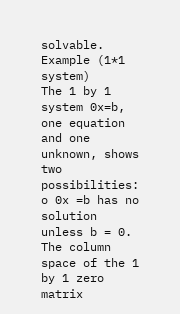solvable.
Example (1*1 system)
The 1 by 1 system 0x=b, one equation and one unknown, shows two possibilities:
o 0x =b has no solution unless b = 0. The column space of the 1 by 1 zero matrix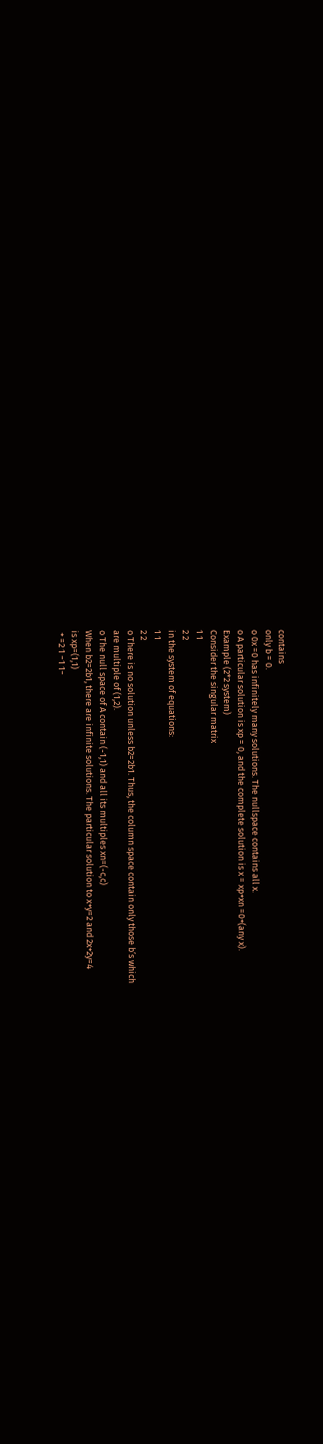contains
only b = 0.
o 0x =0 has infinitely many solutions. The nullspace contains all x.
o A particular solution is xp = 0, and the complete solution is x = xp+xn =0+(any x).
Example (2*2 system)
Consider the singular matrix
1 1
2 2
in the system of equations:
1 1
2 2
o There is no solution unless b2=2b1. Thus, the column space contain only those b’s which
are multiple of (1,2).
o The null space of A contain (-1,1) and all its multiples xn=(-c,c)
When b2=2b1, there are infinite solutions. The particular solution to x+y=2 and 2x+2y=4
is xp=(1,1)
 + =2 1 −1 1−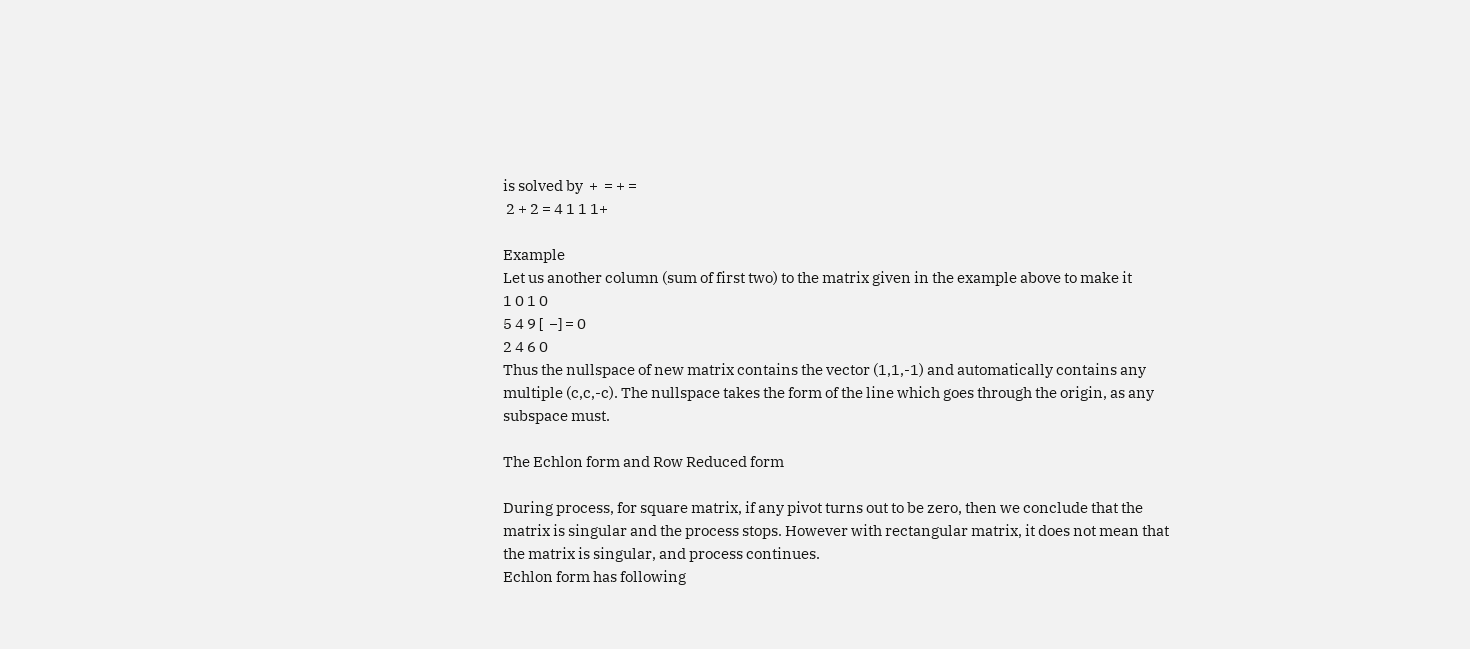is solved by  +  = + =
 2 + 2 = 4 1 1 1+

Example
Let us another column (sum of first two) to the matrix given in the example above to make it
1 0 1 0
5 4 9 [  −] = 0
2 4 6 0
Thus the nullspace of new matrix contains the vector (1,1,-1) and automatically contains any
multiple (c,c,-c). The nullspace takes the form of the line which goes through the origin, as any
subspace must.

The Echlon form and Row Reduced form

During process, for square matrix, if any pivot turns out to be zero, then we conclude that the
matrix is singular and the process stops. However with rectangular matrix, it does not mean that
the matrix is singular, and process continues.
Echlon form has following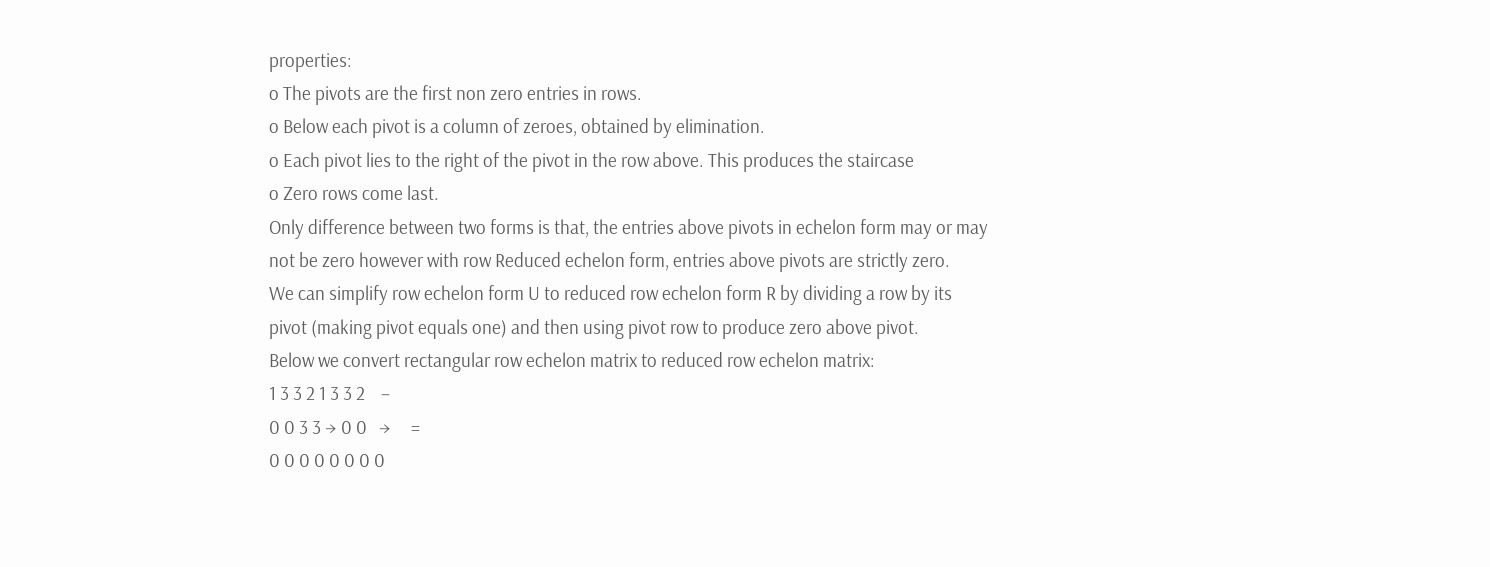properties:
o The pivots are the first non zero entries in rows.
o Below each pivot is a column of zeroes, obtained by elimination.
o Each pivot lies to the right of the pivot in the row above. This produces the staircase
o Zero rows come last.
Only difference between two forms is that, the entries above pivots in echelon form may or may
not be zero however with row Reduced echelon form, entries above pivots are strictly zero.
We can simplify row echelon form U to reduced row echelon form R by dividing a row by its
pivot (making pivot equals one) and then using pivot row to produce zero above pivot.
Below we convert rectangular row echelon matrix to reduced row echelon matrix:
1 3 3 2 1 3 3 2    −
0 0 3 3 → 0 0   →     =
0 0 0 0 0 0 0 0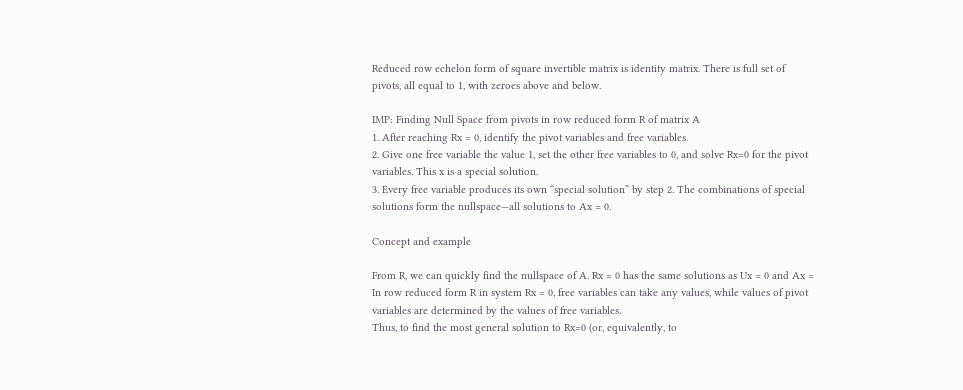Reduced row echelon form of square invertible matrix is identity matrix. There is full set of
pivots, all equal to 1, with zeroes above and below.

IMP: Finding Null Space from pivots in row reduced form R of matrix A
1. After reaching Rx = 0, identify the pivot variables and free variables.
2. Give one free variable the value 1, set the other free variables to 0, and solve Rx=0 for the pivot
variables. This x is a special solution.
3. Every free variable produces its own “special solution” by step 2. The combinations of special
solutions form the nullspace—all solutions to Ax = 0.

Concept and example

From R, we can quickly find the nullspace of A. Rx = 0 has the same solutions as Ux = 0 and Ax =
In row reduced form R in system Rx = 0, free variables can take any values, while values of pivot
variables are determined by the values of free variables.
Thus, to find the most general solution to Rx=0 (or, equivalently, to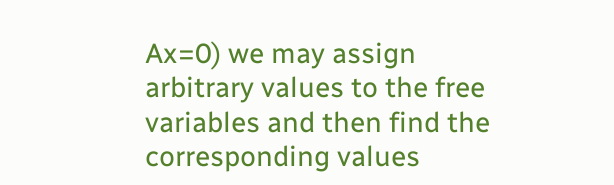Ax=0) we may assign
arbitrary values to the free variables and then find the corresponding values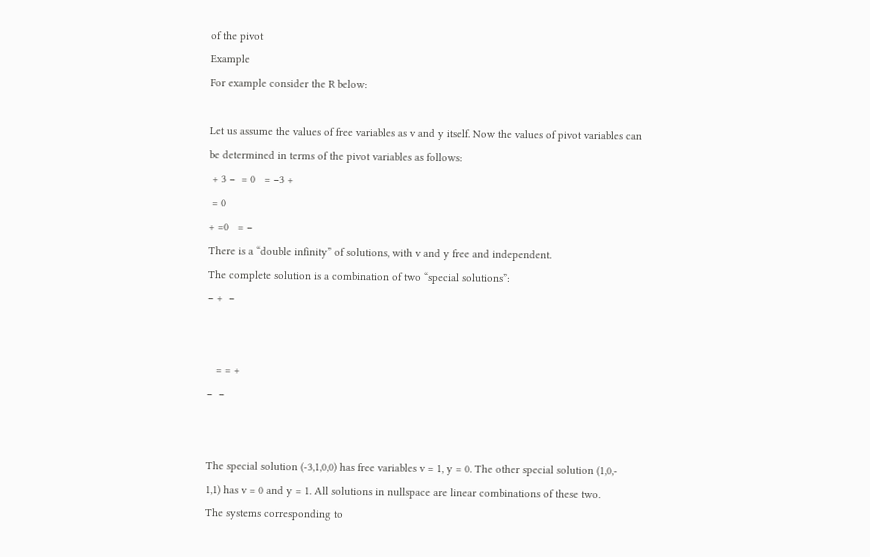of the pivot
Example
For example consider the R below:

Let us assume the values of free variables as v and y itself. Now the values of pivot variables can
be determined in terms of the pivot variables as follows:
 + 3 −  = 0   = −3 +
 = 0
+ =0   = −
There is a “double infinity” of solutions, with v and y free and independent.
The complete solution is a combination of two “special solutions”:
− +  −


   = = +
−  −


The special solution (-3,1,0,0) has free variables v = 1, y = 0. The other special solution (1,0,-
1,1) has v = 0 and y = 1. All solutions in nullspace are linear combinations of these two.
The systems corresponding to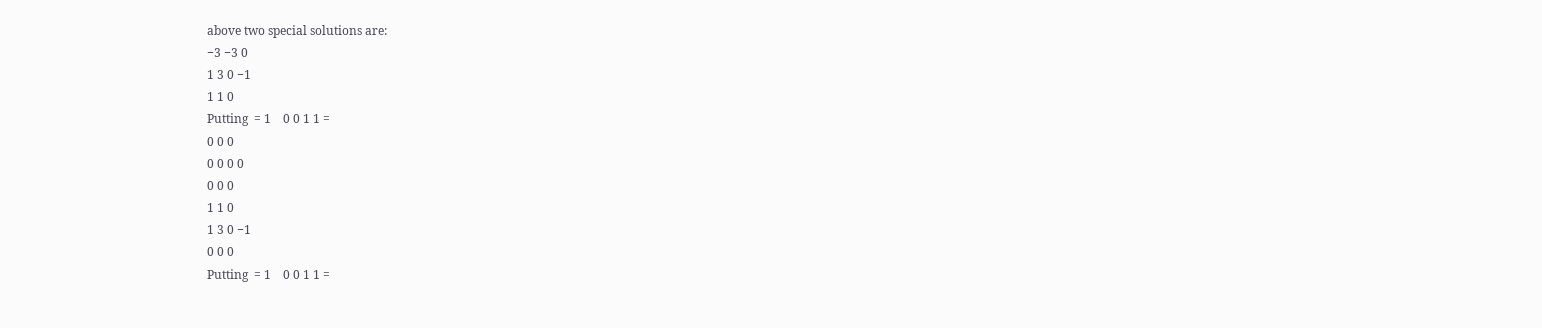above two special solutions are:
−3 −3 0
1 3 0 −1
1 1 0
Putting  = 1    0 0 1 1 =
0 0 0
0 0 0 0
0 0 0
1 1 0
1 3 0 −1
0 0 0
Putting  = 1    0 0 1 1 =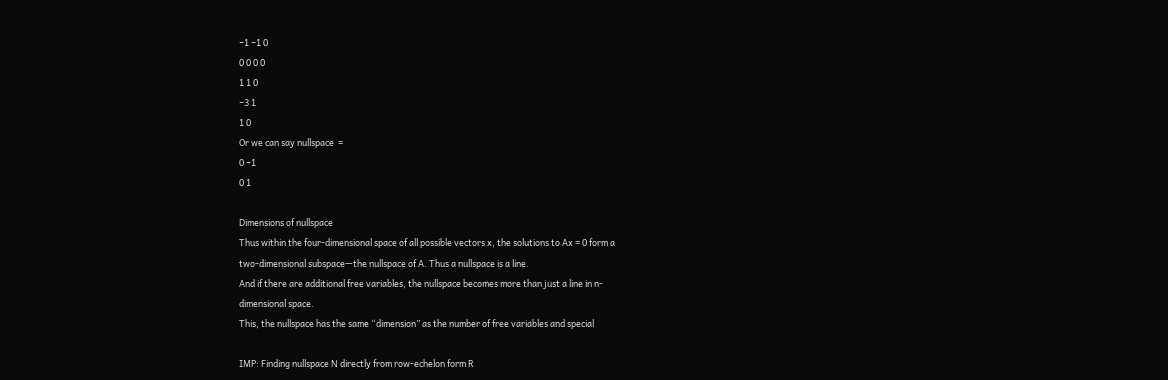−1 −1 0
0 0 0 0
1 1 0
−3 1
1 0
Or we can say nullspace  =
0 −1
0 1

Dimensions of nullspace
Thus within the four-dimensional space of all possible vectors x, the solutions to Ax = 0 form a
two-dimensional subspace—the nullspace of A. Thus a nullspace is a line.
And if there are additional free variables, the nullspace becomes more than just a line in n-
dimensional space.
This, the nullspace has the same “dimension” as the number of free variables and special

IMP: Finding nullspace N directly from row-echelon form R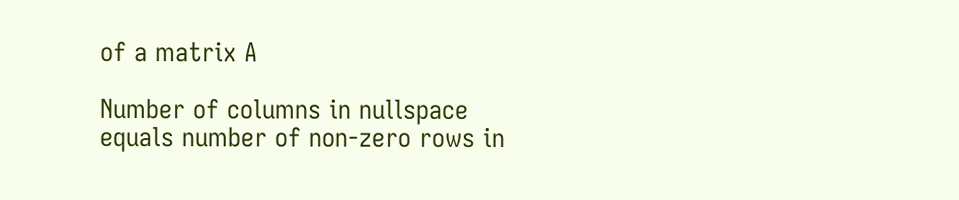of a matrix A

Number of columns in nullspace equals number of non-zero rows in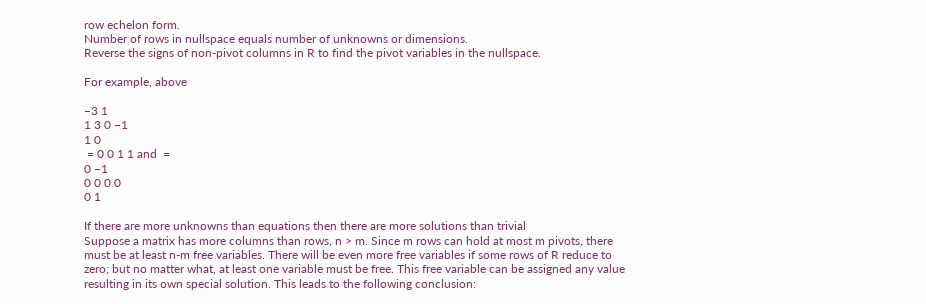row echelon form.
Number of rows in nullspace equals number of unknowns or dimensions.
Reverse the signs of non-pivot columns in R to find the pivot variables in the nullspace.

For example, above

−3 1
1 3 0 −1
1 0
 = 0 0 1 1 and  =
0 −1
0 0 0 0
0 1

If there are more unknowns than equations then there are more solutions than trivial
Suppose a matrix has more columns than rows, n > m. Since m rows can hold at most m pivots, there
must be at least n-m free variables. There will be even more free variables if some rows of R reduce to
zero; but no matter what, at least one variable must be free. This free variable can be assigned any value
resulting in its own special solution. This leads to the following conclusion: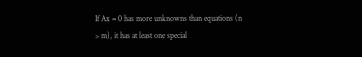If Ax = 0 has more unknowns than equations (n > m), it has at least one special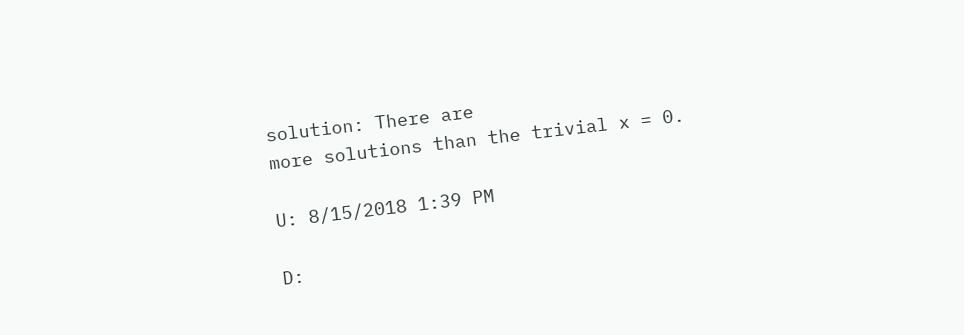solution: There are
more solutions than the trivial x = 0.

U: 8/15/2018 1:39 PM

D: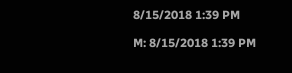8/15/2018 1:39 PM

M: 8/15/2018 1:39 PM